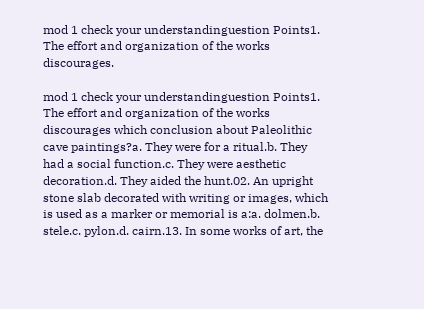mod 1 check your understandinguestion Points1. The effort and organization of the works discourages.

mod 1 check your understandinguestion Points1. The effort and organization of the works discourages which conclusion about Paleolithic cave paintings?a. They were for a ritual.b. They had a social function.c. They were aesthetic decoration.d. They aided the hunt.02. An upright stone slab decorated with writing or images, which is used as a marker or memorial is a:a. dolmen.b. stele.c. pylon.d. cairn.13. In some works of art, the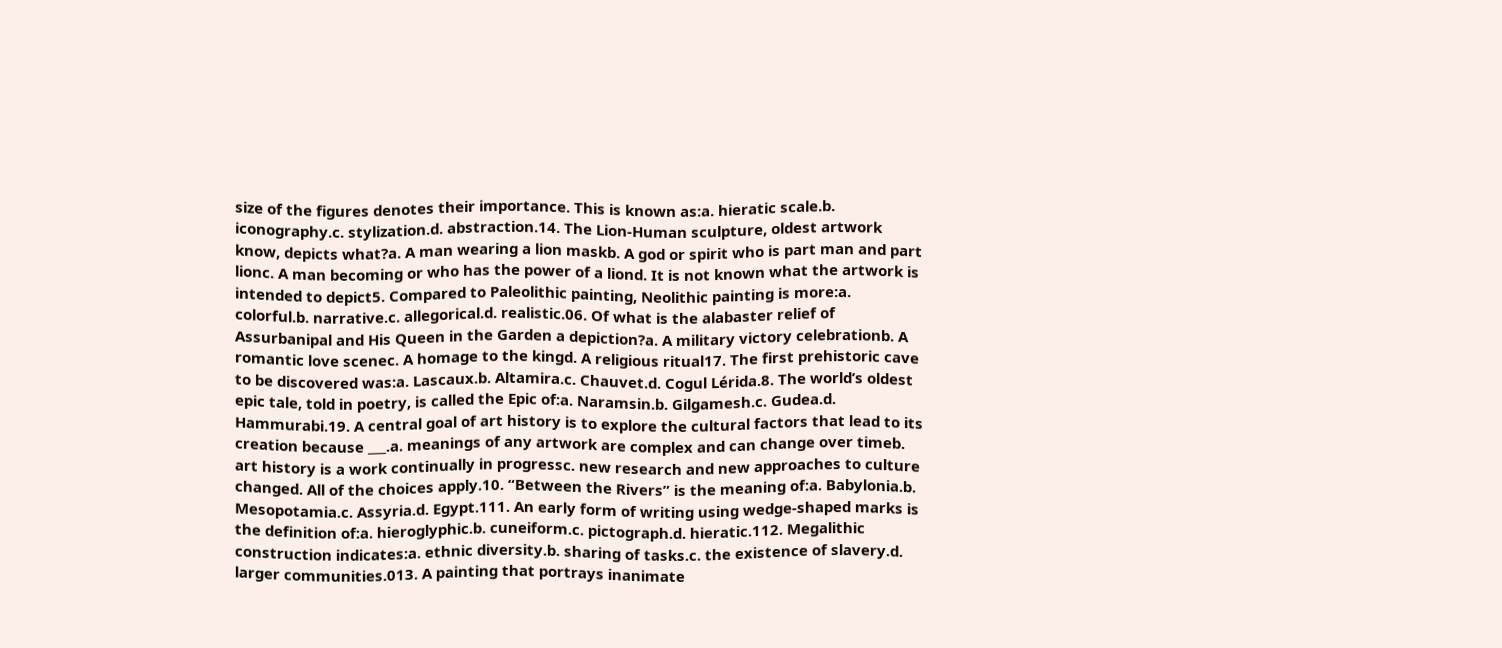size of the figures denotes their importance. This is known as:a. hieratic scale.b. iconography.c. stylization.d. abstraction.14. The Lion-Human sculpture, oldest artwork know, depicts what?a. A man wearing a lion maskb. A god or spirit who is part man and part lionc. A man becoming or who has the power of a liond. It is not known what the artwork is intended to depict5. Compared to Paleolithic painting, Neolithic painting is more:a. colorful.b. narrative.c. allegorical.d. realistic.06. Of what is the alabaster relief of Assurbanipal and His Queen in the Garden a depiction?a. A military victory celebrationb. A romantic love scenec. A homage to the kingd. A religious ritual17. The first prehistoric cave to be discovered was:a. Lascaux.b. Altamira.c. Chauvet.d. Cogul Lérida.8. The world’s oldest epic tale, told in poetry, is called the Epic of:a. Naramsin.b. Gilgamesh.c. Gudea.d. Hammurabi.19. A central goal of art history is to explore the cultural factors that lead to its creation because ___.a. meanings of any artwork are complex and can change over timeb. art history is a work continually in progressc. new research and new approaches to culture changed. All of the choices apply.10. “Between the Rivers” is the meaning of:a. Babylonia.b. Mesopotamia.c. Assyria.d. Egypt.111. An early form of writing using wedge-shaped marks is the definition of:a. hieroglyphic.b. cuneiform.c. pictograph.d. hieratic.112. Megalithic construction indicates:a. ethnic diversity.b. sharing of tasks.c. the existence of slavery.d. larger communities.013. A painting that portrays inanimate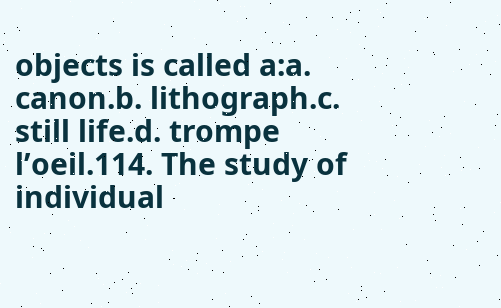objects is called a:a. canon.b. lithograph.c. still life.d. trompe l’oeil.114. The study of individual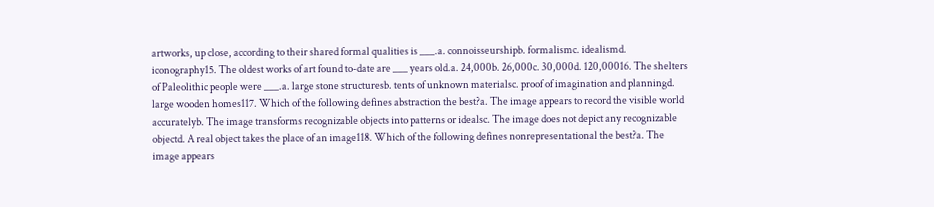artworks, up close, according to their shared formal qualities is ___.a. connoisseurshipb. formalismc. idealismd. iconography15. The oldest works of art found to-date are ___ years old.a. 24,000b. 26,000c. 30,000d. 120,00016. The shelters of Paleolithic people were ___.a. large stone structuresb. tents of unknown materialsc. proof of imagination and planningd. large wooden homes117. Which of the following defines abstraction the best?a. The image appears to record the visible world accuratelyb. The image transforms recognizable objects into patterns or idealsc. The image does not depict any recognizable objectd. A real object takes the place of an image118. Which of the following defines nonrepresentational the best?a. The image appears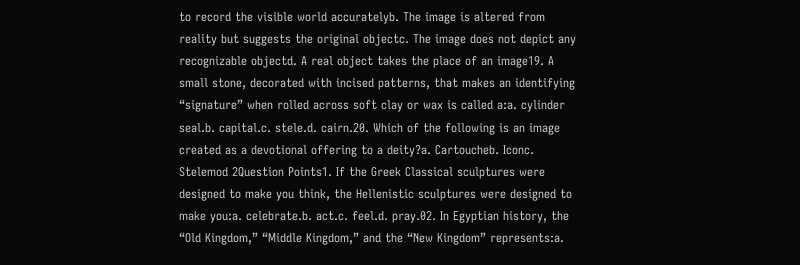to record the visible world accuratelyb. The image is altered from reality but suggests the original objectc. The image does not depict any recognizable objectd. A real object takes the place of an image19. A small stone, decorated with incised patterns, that makes an identifying “signature” when rolled across soft clay or wax is called a:a. cylinder seal.b. capital.c. stele.d. cairn.20. Which of the following is an image created as a devotional offering to a deity?a. Cartoucheb. Iconc. Stelemod 2Question Points1. If the Greek Classical sculptures were designed to make you think, the Hellenistic sculptures were designed to make you:a. celebrate.b. act.c. feel.d. pray.02. In Egyptian history, the “Old Kingdom,” “Middle Kingdom,” and the “New Kingdom” represents:a.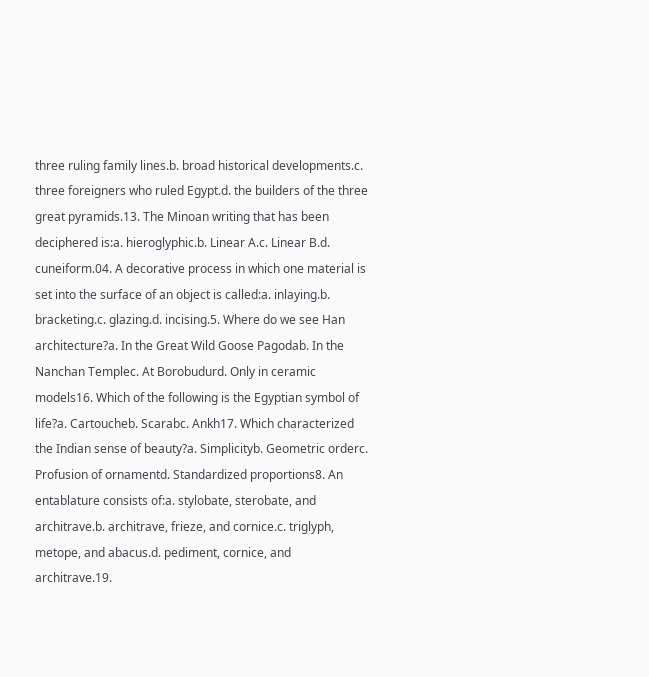three ruling family lines.b. broad historical developments.c. three foreigners who ruled Egypt.d. the builders of the three great pyramids.13. The Minoan writing that has been deciphered is:a. hieroglyphic.b. Linear A.c. Linear B.d. cuneiform.04. A decorative process in which one material is set into the surface of an object is called:a. inlaying.b. bracketing.c. glazing.d. incising.5. Where do we see Han architecture?a. In the Great Wild Goose Pagodab. In the Nanchan Templec. At Borobudurd. Only in ceramic models16. Which of the following is the Egyptian symbol of life?a. Cartoucheb. Scarabc. Ankh17. Which characterized the Indian sense of beauty?a. Simplicityb. Geometric orderc. Profusion of ornamentd. Standardized proportions8. An entablature consists of:a. stylobate, sterobate, and architrave.b. architrave, frieze, and cornice.c. triglyph, metope, and abacus.d. pediment, cornice, and architrave.19.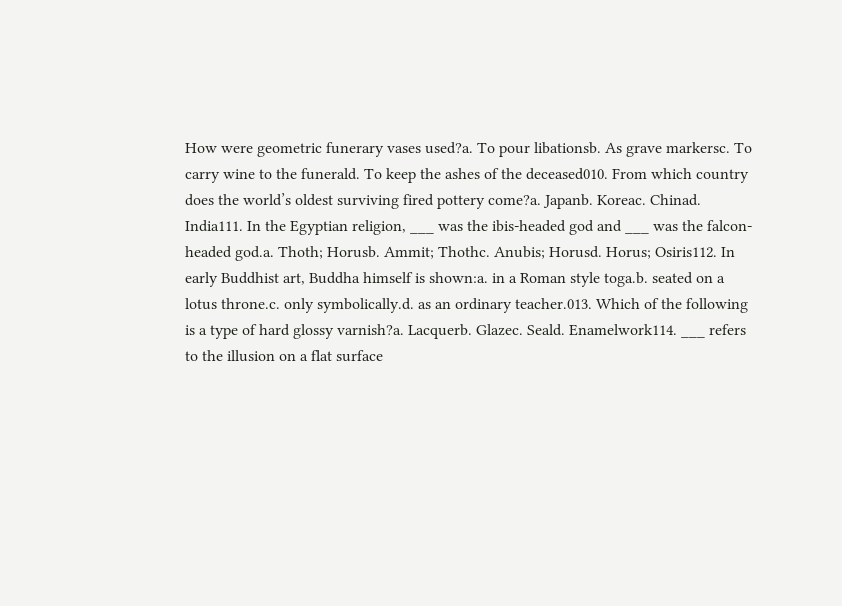How were geometric funerary vases used?a. To pour libationsb. As grave markersc. To carry wine to the funerald. To keep the ashes of the deceased010. From which country does the world’s oldest surviving fired pottery come?a. Japanb. Koreac. Chinad. India111. In the Egyptian religion, ___ was the ibis-headed god and ___ was the falcon-headed god.a. Thoth; Horusb. Ammit; Thothc. Anubis; Horusd. Horus; Osiris112. In early Buddhist art, Buddha himself is shown:a. in a Roman style toga.b. seated on a lotus throne.c. only symbolically.d. as an ordinary teacher.013. Which of the following is a type of hard glossy varnish?a. Lacquerb. Glazec. Seald. Enamelwork114. ___ refers to the illusion on a flat surface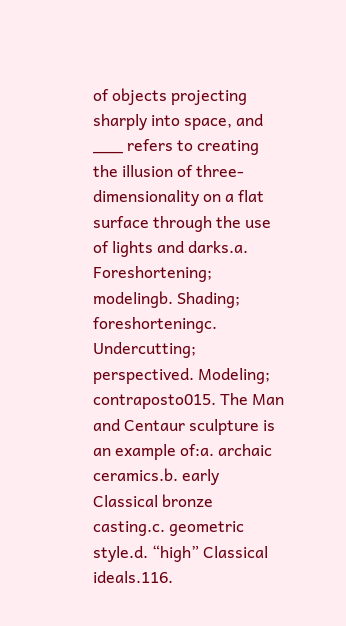of objects projecting sharply into space, and ___ refers to creating the illusion of three-dimensionality on a flat surface through the use of lights and darks.a. Foreshortening; modelingb. Shading; foreshorteningc. Undercutting; perspectived. Modeling; contraposto015. The Man and Centaur sculpture is an example of:a. archaic ceramics.b. early Classical bronze casting.c. geometric style.d. “high” Classical ideals.116.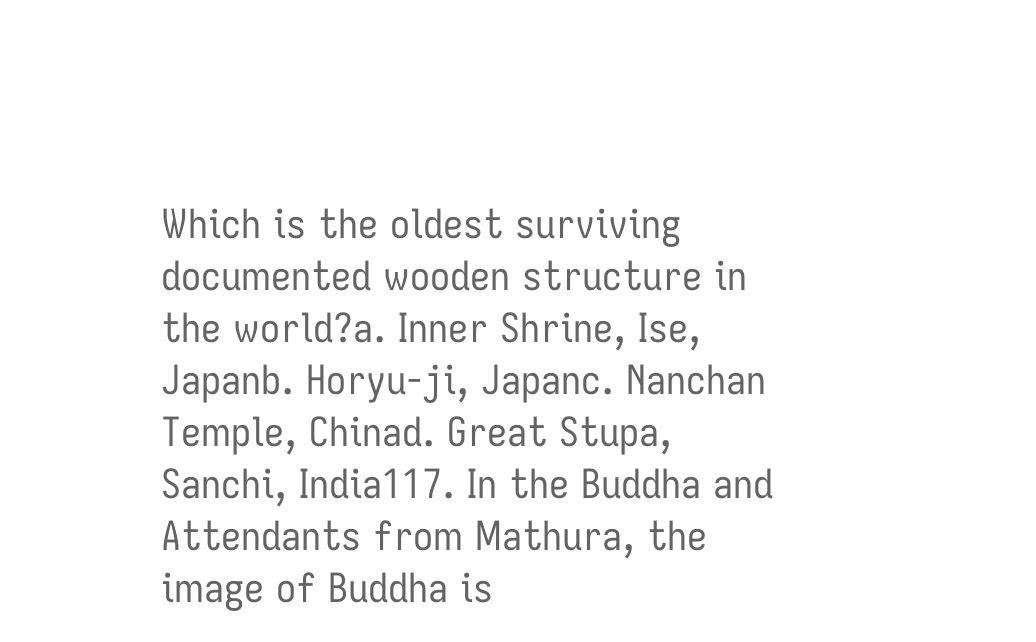Which is the oldest surviving documented wooden structure in the world?a. Inner Shrine, Ise, Japanb. Horyu-ji, Japanc. Nanchan Temple, Chinad. Great Stupa, Sanchi, India117. In the Buddha and Attendants from Mathura, the image of Buddha is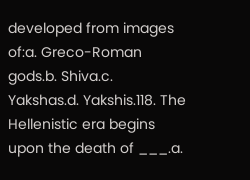developed from images of:a. Greco-Roman gods.b. Shiva.c. Yakshas.d. Yakshis.118. The Hellenistic era begins upon the death of ___.a.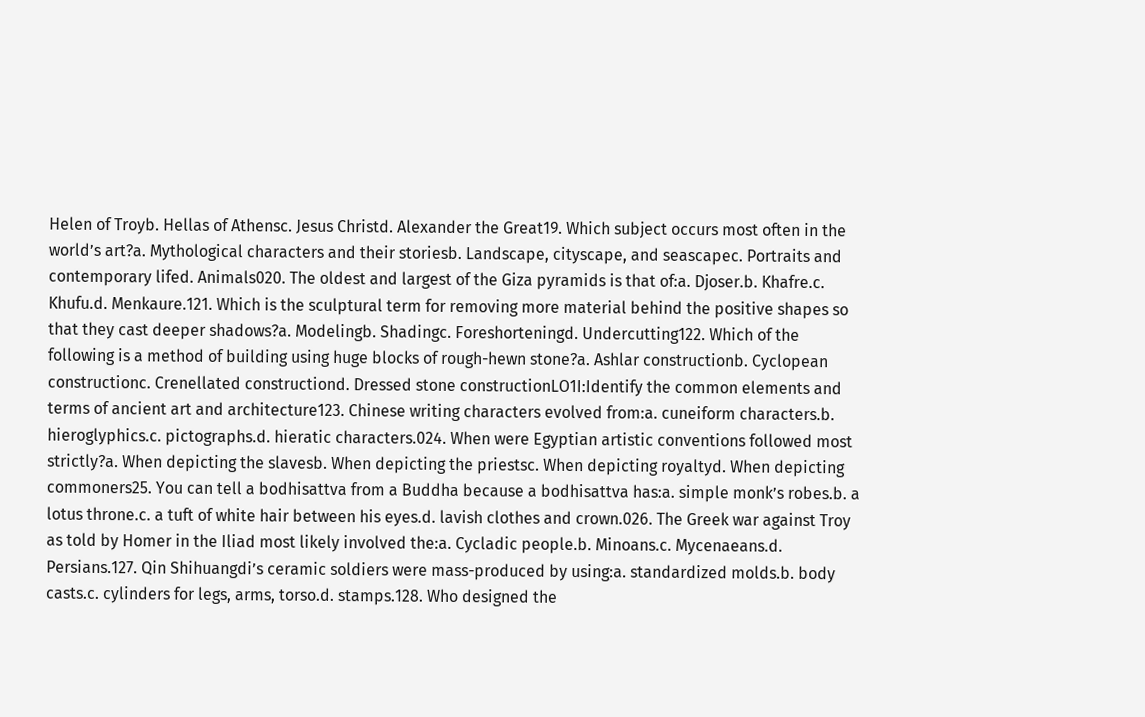Helen of Troyb. Hellas of Athensc. Jesus Christd. Alexander the Great19. Which subject occurs most often in the world’s art?a. Mythological characters and their storiesb. Landscape, cityscape, and seascapec. Portraits and contemporary lifed. Animals020. The oldest and largest of the Giza pyramids is that of:a. Djoser.b. Khafre.c. Khufu.d. Menkaure.121. Which is the sculptural term for removing more material behind the positive shapes so that they cast deeper shadows?a. Modelingb. Shadingc. Foreshorteningd. Undercutting122. Which of the following is a method of building using huge blocks of rough-hewn stone?a. Ashlar constructionb. Cyclopean constructionc. Crenellated constructiond. Dressed stone constructionLO1I:Identify the common elements and terms of ancient art and architecture123. Chinese writing characters evolved from:a. cuneiform characters.b. hieroglyphics.c. pictographs.d. hieratic characters.024. When were Egyptian artistic conventions followed most strictly?a. When depicting the slavesb. When depicting the priestsc. When depicting royaltyd. When depicting commoners25. You can tell a bodhisattva from a Buddha because a bodhisattva has:a. simple monk’s robes.b. a lotus throne.c. a tuft of white hair between his eyes.d. lavish clothes and crown.026. The Greek war against Troy as told by Homer in the Iliad most likely involved the:a. Cycladic people.b. Minoans.c. Mycenaeans.d. Persians.127. Qin Shihuangdi’s ceramic soldiers were mass-produced by using:a. standardized molds.b. body casts.c. cylinders for legs, arms, torso.d. stamps.128. Who designed the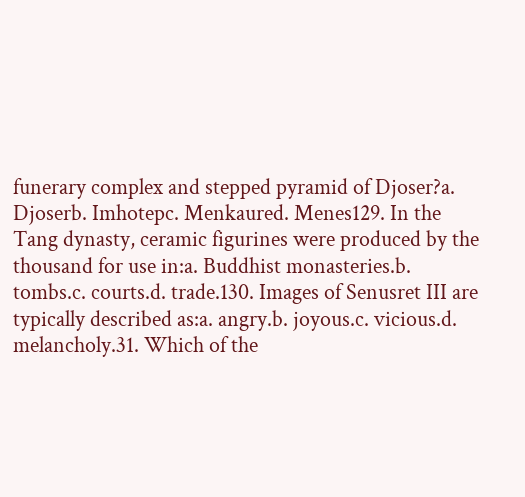funerary complex and stepped pyramid of Djoser?a. Djoserb. Imhotepc. Menkaured. Menes129. In the Tang dynasty, ceramic figurines were produced by the thousand for use in:a. Buddhist monasteries.b. tombs.c. courts.d. trade.130. Images of Senusret III are typically described as:a. angry.b. joyous.c. vicious.d. melancholy.31. Which of the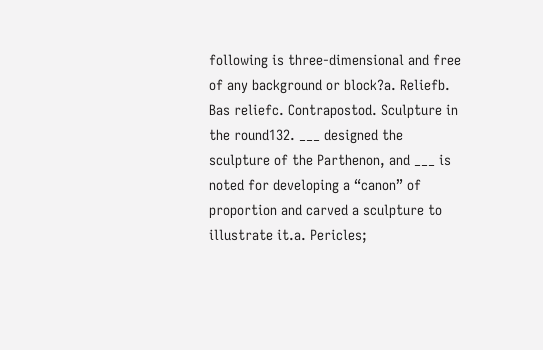following is three-dimensional and free of any background or block?a. Reliefb. Bas reliefc. Contrapostod. Sculpture in the round132. ___ designed the sculpture of the Parthenon, and ___ is noted for developing a “canon” of proportion and carved a sculpture to illustrate it.a. Pericles;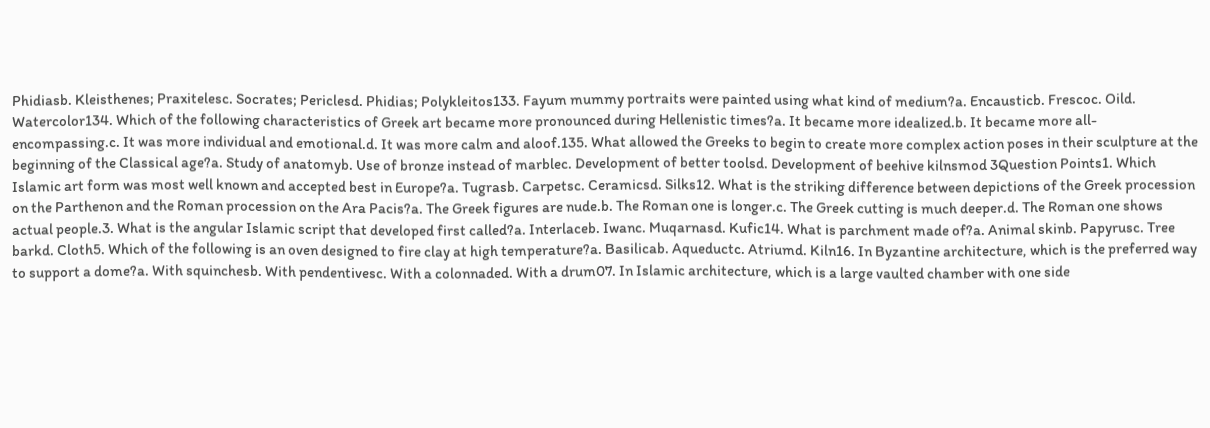Phidiasb. Kleisthenes; Praxitelesc. Socrates; Periclesd. Phidias; Polykleitos133. Fayum mummy portraits were painted using what kind of medium?a. Encausticb. Frescoc. Oild. Watercolor134. Which of the following characteristics of Greek art became more pronounced during Hellenistic times?a. It became more idealized.b. It became more all-encompassing.c. It was more individual and emotional.d. It was more calm and aloof.135. What allowed the Greeks to begin to create more complex action poses in their sculpture at the beginning of the Classical age?a. Study of anatomyb. Use of bronze instead of marblec. Development of better toolsd. Development of beehive kilnsmod 3Question Points1. Which Islamic art form was most well known and accepted best in Europe?a. Tugrasb. Carpetsc. Ceramicsd. Silks12. What is the striking difference between depictions of the Greek procession on the Parthenon and the Roman procession on the Ara Pacis?a. The Greek figures are nude.b. The Roman one is longer.c. The Greek cutting is much deeper.d. The Roman one shows actual people.3. What is the angular Islamic script that developed first called?a. Interlaceb. Iwanc. Muqarnasd. Kufic14. What is parchment made of?a. Animal skinb. Papyrusc. Tree barkd. Cloth5. Which of the following is an oven designed to fire clay at high temperature?a. Basilicab. Aqueductc. Atriumd. Kiln16. In Byzantine architecture, which is the preferred way to support a dome?a. With squinchesb. With pendentivesc. With a colonnaded. With a drum07. In Islamic architecture, which is a large vaulted chamber with one side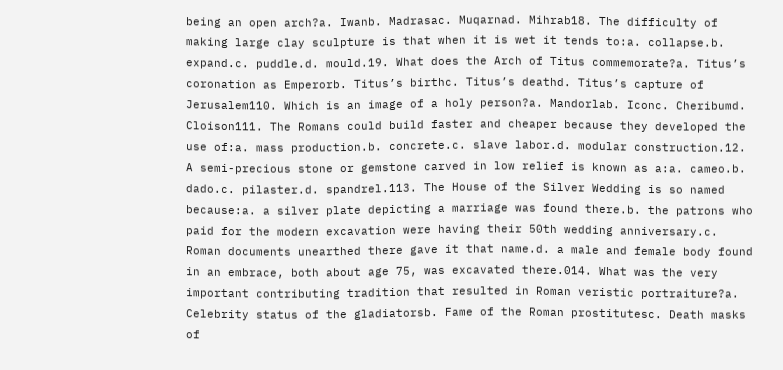being an open arch?a. Iwanb. Madrasac. Muqarnad. Mihrab18. The difficulty of making large clay sculpture is that when it is wet it tends to:a. collapse.b. expand.c. puddle.d. mould.19. What does the Arch of Titus commemorate?a. Titus’s coronation as Emperorb. Titus’s birthc. Titus’s deathd. Titus’s capture of Jerusalem110. Which is an image of a holy person?a. Mandorlab. Iconc. Cheribumd. Cloison111. The Romans could build faster and cheaper because they developed the use of:a. mass production.b. concrete.c. slave labor.d. modular construction.12. A semi-precious stone or gemstone carved in low relief is known as a:a. cameo.b. dado.c. pilaster.d. spandrel.113. The House of the Silver Wedding is so named because:a. a silver plate depicting a marriage was found there.b. the patrons who paid for the modern excavation were having their 50th wedding anniversary.c. Roman documents unearthed there gave it that name.d. a male and female body found in an embrace, both about age 75, was excavated there.014. What was the very important contributing tradition that resulted in Roman veristic portraiture?a. Celebrity status of the gladiatorsb. Fame of the Roman prostitutesc. Death masks of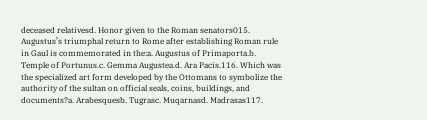deceased relativesd. Honor given to the Roman senators015. Augustus’s triumphal return to Rome after establishing Roman rule in Gaul is commemorated in the:a. Augustus of Primaporta.b. Temple of Portunus.c. Gemma Augustea.d. Ara Pacis.116. Which was the specialized art form developed by the Ottomans to symbolize the authority of the sultan on official seals, coins, buildings, and documents?a. Arabesquesb. Tugrasc. Muqarnasd. Madrasas117.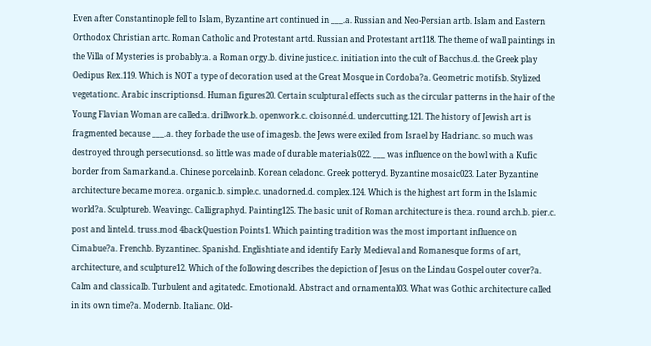Even after Constantinople fell to Islam, Byzantine art continued in ___.a. Russian and Neo-Persian artb. Islam and Eastern Orthodox Christian artc. Roman Catholic and Protestant artd. Russian and Protestant art118. The theme of wall paintings in the Villa of Mysteries is probably:a. a Roman orgy.b. divine justice.c. initiation into the cult of Bacchus.d. the Greek play Oedipus Rex.119. Which is NOT a type of decoration used at the Great Mosque in Cordoba?a. Geometric motifsb. Stylized vegetationc. Arabic inscriptionsd. Human figures20. Certain sculptural effects such as the circular patterns in the hair of the Young Flavian Woman are called:a. drillwork.b. openwork.c. cloisonné.d. undercutting.121. The history of Jewish art is fragmented because ___.a. they forbade the use of imagesb. the Jews were exiled from Israel by Hadrianc. so much was destroyed through persecutionsd. so little was made of durable materials022. ___ was influence on the bowl with a Kufic border from Samarkand.a. Chinese porcelainb. Korean celadonc. Greek potteryd. Byzantine mosaic023. Later Byzantine architecture became more:a. organic.b. simple.c. unadorned.d. complex.124. Which is the highest art form in the Islamic world?a. Sculptureb. Weavingc. Calligraphyd. Painting125. The basic unit of Roman architecture is the:a. round arch.b. pier.c. post and lintel.d. truss.mod 4backQuestion Points1. Which painting tradition was the most important influence on Cimabue?a. Frenchb. Byzantinec. Spanishd. Englishtiate and identify Early Medieval and Romanesque forms of art, architecture, and sculpture12. Which of the following describes the depiction of Jesus on the Lindau Gospel outer cover?a. Calm and classicalb. Turbulent and agitatedc. Emotionald. Abstract and ornamental03. What was Gothic architecture called in its own time?a. Modernb. Italianc. Old-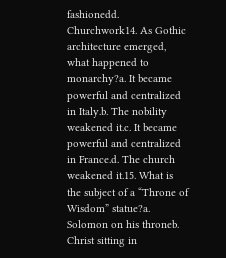fashionedd. Churchwork14. As Gothic architecture emerged, what happened to monarchy?a. It became powerful and centralized in Italy.b. The nobility weakened it.c. It became powerful and centralized in France.d. The church weakened it.15. What is the subject of a “Throne of Wisdom” statue?a. Solomon on his throneb. Christ sitting in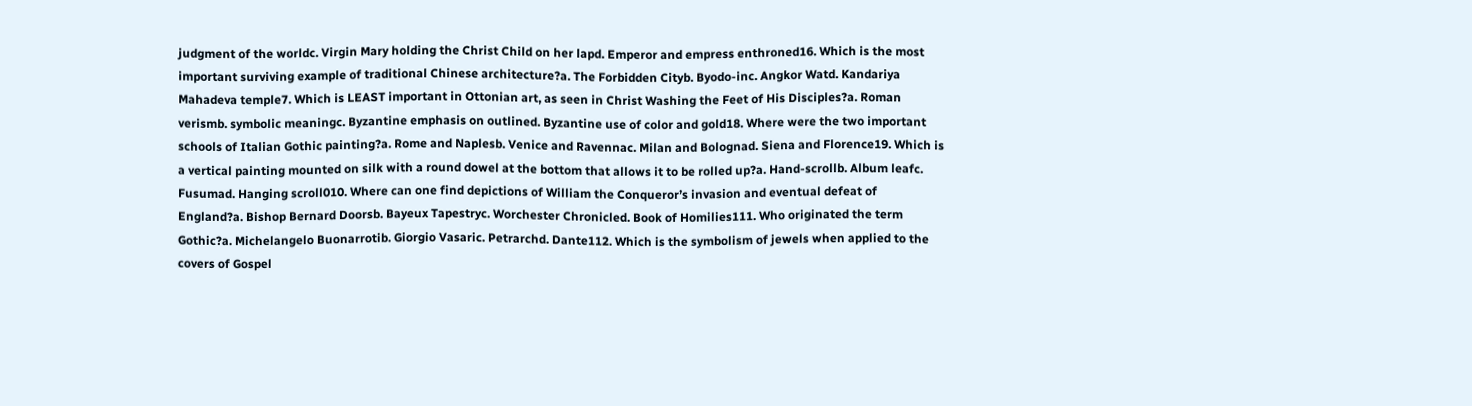judgment of the worldc. Virgin Mary holding the Christ Child on her lapd. Emperor and empress enthroned16. Which is the most important surviving example of traditional Chinese architecture?a. The Forbidden Cityb. Byodo-inc. Angkor Watd. Kandariya Mahadeva temple7. Which is LEAST important in Ottonian art, as seen in Christ Washing the Feet of His Disciples?a. Roman verismb. symbolic meaningc. Byzantine emphasis on outlined. Byzantine use of color and gold18. Where were the two important schools of Italian Gothic painting?a. Rome and Naplesb. Venice and Ravennac. Milan and Bolognad. Siena and Florence19. Which is a vertical painting mounted on silk with a round dowel at the bottom that allows it to be rolled up?a. Hand-scrollb. Album leafc. Fusumad. Hanging scroll010. Where can one find depictions of William the Conqueror’s invasion and eventual defeat of England?a. Bishop Bernard Doorsb. Bayeux Tapestryc. Worchester Chronicled. Book of Homilies111. Who originated the term Gothic?a. Michelangelo Buonarrotib. Giorgio Vasaric. Petrarchd. Dante112. Which is the symbolism of jewels when applied to the covers of Gospel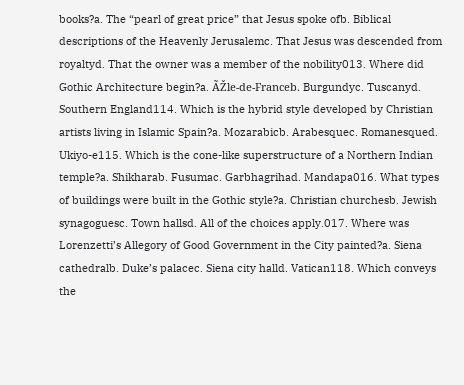books?a. The “pearl of great price” that Jesus spoke ofb. Biblical descriptions of the Heavenly Jerusalemc. That Jesus was descended from royaltyd. That the owner was a member of the nobility013. Where did Gothic Architecture begin?a. ÃŽle-de-Franceb. Burgundyc. Tuscanyd. Southern England114. Which is the hybrid style developed by Christian artists living in Islamic Spain?a. Mozarabicb. Arabesquec. Romanesqued. Ukiyo-e115. Which is the cone-like superstructure of a Northern Indian temple?a. Shikharab. Fusumac. Garbhagrihad. Mandapa016. What types of buildings were built in the Gothic style?a. Christian churchesb. Jewish synagoguesc. Town hallsd. All of the choices apply.017. Where was Lorenzetti’s Allegory of Good Government in the City painted?a. Siena cathedralb. Duke’s palacec. Siena city halld. Vatican118. Which conveys the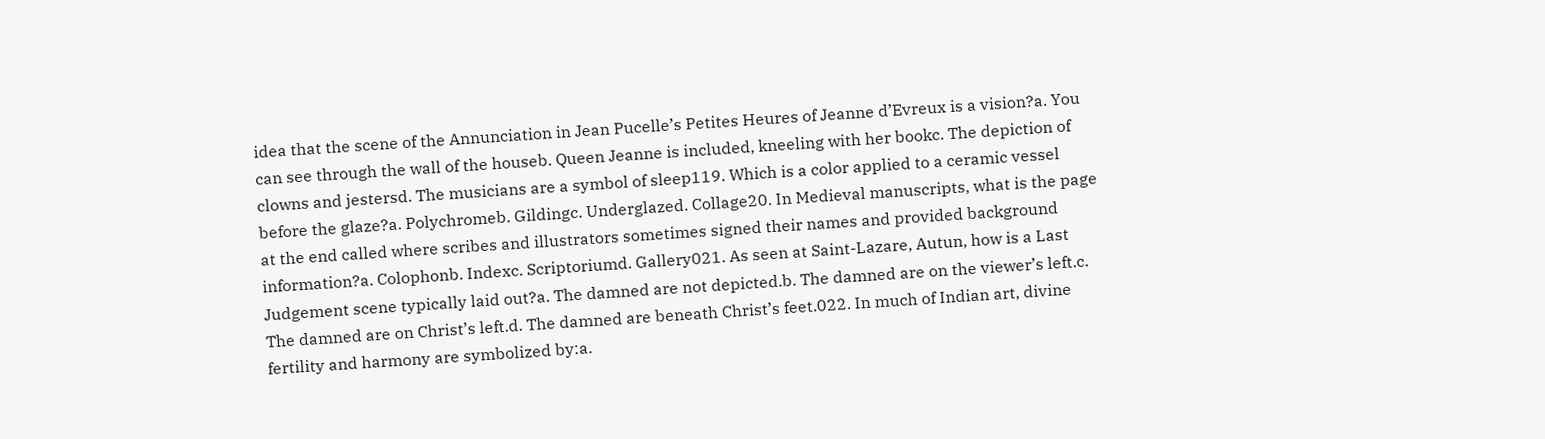idea that the scene of the Annunciation in Jean Pucelle’s Petites Heures of Jeanne d’Evreux is a vision?a. You can see through the wall of the houseb. Queen Jeanne is included, kneeling with her bookc. The depiction of clowns and jestersd. The musicians are a symbol of sleep119. Which is a color applied to a ceramic vessel before the glaze?a. Polychromeb. Gildingc. Underglazed. Collage20. In Medieval manuscripts, what is the page at the end called where scribes and illustrators sometimes signed their names and provided background information?a. Colophonb. Indexc. Scriptoriumd. Gallery021. As seen at Saint-Lazare, Autun, how is a Last Judgement scene typically laid out?a. The damned are not depicted.b. The damned are on the viewer’s left.c. The damned are on Christ’s left.d. The damned are beneath Christ’s feet.022. In much of Indian art, divine fertility and harmony are symbolized by:a.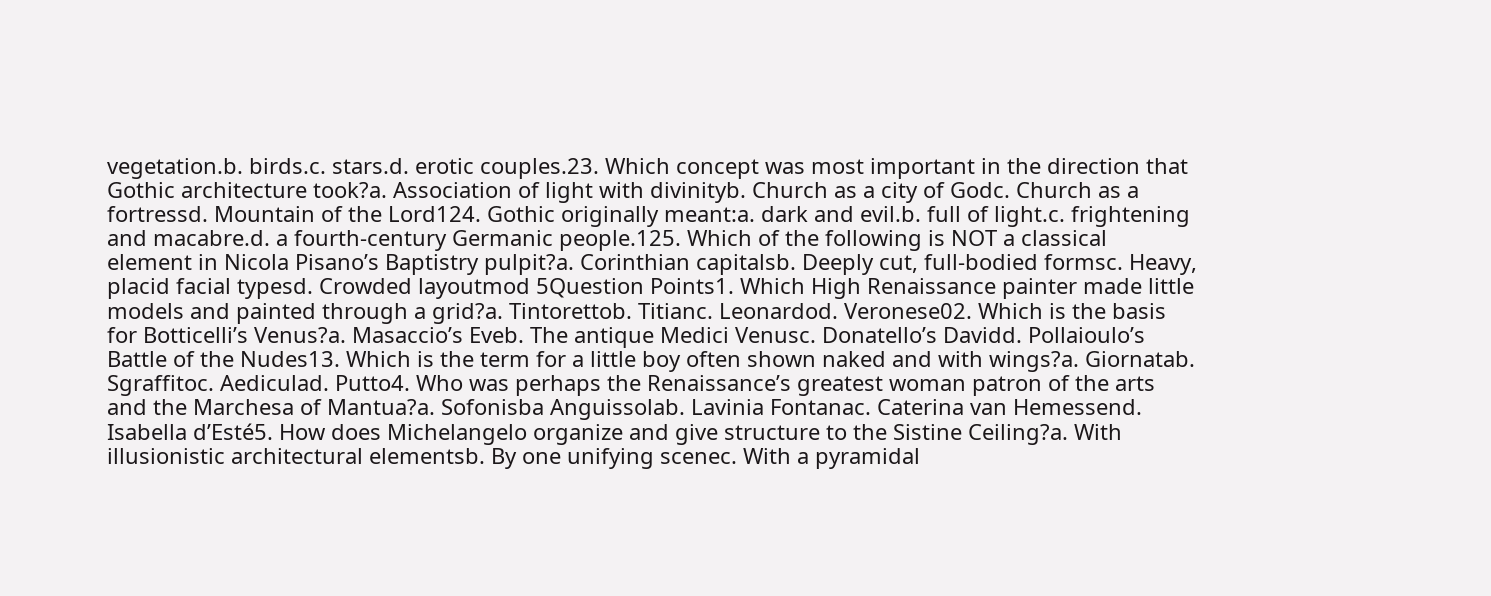vegetation.b. birds.c. stars.d. erotic couples.23. Which concept was most important in the direction that Gothic architecture took?a. Association of light with divinityb. Church as a city of Godc. Church as a fortressd. Mountain of the Lord124. Gothic originally meant:a. dark and evil.b. full of light.c. frightening and macabre.d. a fourth-century Germanic people.125. Which of the following is NOT a classical element in Nicola Pisano’s Baptistry pulpit?a. Corinthian capitalsb. Deeply cut, full-bodied formsc. Heavy, placid facial typesd. Crowded layoutmod 5Question Points1. Which High Renaissance painter made little models and painted through a grid?a. Tintorettob. Titianc. Leonardod. Veronese02. Which is the basis for Botticelli’s Venus?a. Masaccio’s Eveb. The antique Medici Venusc. Donatello’s Davidd. Pollaioulo’s Battle of the Nudes13. Which is the term for a little boy often shown naked and with wings?a. Giornatab. Sgraffitoc. Aediculad. Putto4. Who was perhaps the Renaissance’s greatest woman patron of the arts and the Marchesa of Mantua?a. Sofonisba Anguissolab. Lavinia Fontanac. Caterina van Hemessend. Isabella d’Esté5. How does Michelangelo organize and give structure to the Sistine Ceiling?a. With illusionistic architectural elementsb. By one unifying scenec. With a pyramidal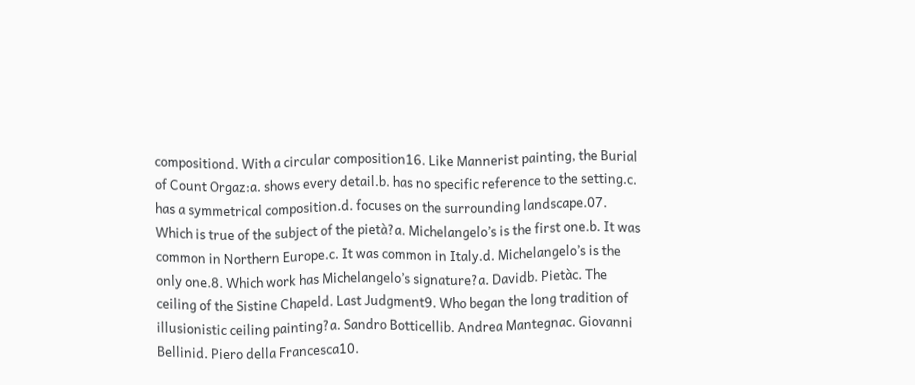compositiond. With a circular composition16. Like Mannerist painting, the Burial of Count Orgaz:a. shows every detail.b. has no specific reference to the setting.c. has a symmetrical composition.d. focuses on the surrounding landscape.07. Which is true of the subject of the pietà?a. Michelangelo’s is the first one.b. It was common in Northern Europe.c. It was common in Italy.d. Michelangelo’s is the only one.8. Which work has Michelangelo’s signature?a. Davidb. Pietàc. The ceiling of the Sistine Chapeld. Last Judgment9. Who began the long tradition of illusionistic ceiling painting?a. Sandro Botticellib. Andrea Mantegnac. Giovanni Bellinid. Piero della Francesca10.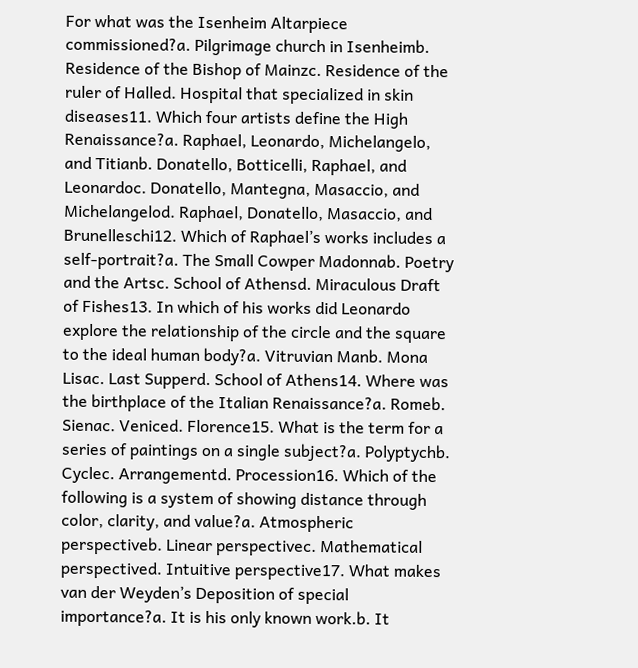For what was the Isenheim Altarpiece commissioned?a. Pilgrimage church in Isenheimb. Residence of the Bishop of Mainzc. Residence of the ruler of Halled. Hospital that specialized in skin diseases11. Which four artists define the High Renaissance?a. Raphael, Leonardo, Michelangelo, and Titianb. Donatello, Botticelli, Raphael, and Leonardoc. Donatello, Mantegna, Masaccio, and Michelangelod. Raphael, Donatello, Masaccio, and Brunelleschi12. Which of Raphael’s works includes a self-portrait?a. The Small Cowper Madonnab. Poetry and the Artsc. School of Athensd. Miraculous Draft of Fishes13. In which of his works did Leonardo explore the relationship of the circle and the square to the ideal human body?a. Vitruvian Manb. Mona Lisac. Last Supperd. School of Athens14. Where was the birthplace of the Italian Renaissance?a. Romeb. Sienac. Veniced. Florence15. What is the term for a series of paintings on a single subject?a. Polyptychb. Cyclec. Arrangementd. Procession16. Which of the following is a system of showing distance through color, clarity, and value?a. Atmospheric perspectiveb. Linear perspectivec. Mathematical perspectived. Intuitive perspective17. What makes van der Weyden’s Deposition of special importance?a. It is his only known work.b. It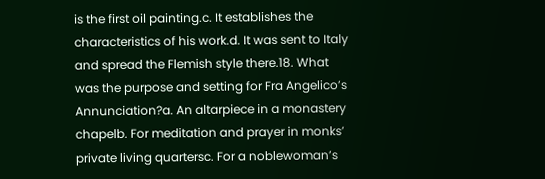is the first oil painting.c. It establishes the characteristics of his work.d. It was sent to Italy and spread the Flemish style there.18. What was the purpose and setting for Fra Angelico’s Annunciation?a. An altarpiece in a monastery chapelb. For meditation and prayer in monks’ private living quartersc. For a noblewoman’s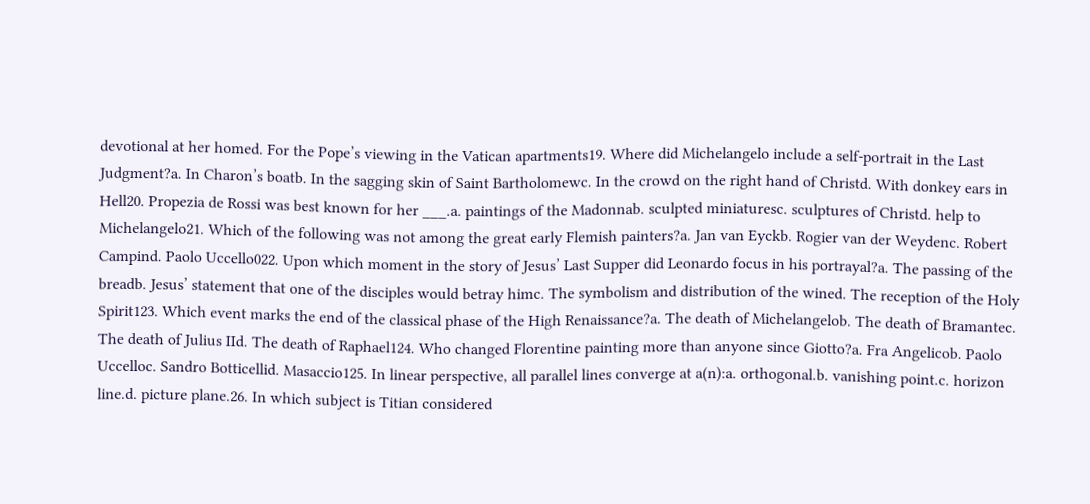devotional at her homed. For the Pope’s viewing in the Vatican apartments19. Where did Michelangelo include a self-portrait in the Last Judgment?a. In Charon’s boatb. In the sagging skin of Saint Bartholomewc. In the crowd on the right hand of Christd. With donkey ears in Hell20. Propezia de Rossi was best known for her ___.a. paintings of the Madonnab. sculpted miniaturesc. sculptures of Christd. help to Michelangelo21. Which of the following was not among the great early Flemish painters?a. Jan van Eyckb. Rogier van der Weydenc. Robert Campind. Paolo Uccello022. Upon which moment in the story of Jesus’ Last Supper did Leonardo focus in his portrayal?a. The passing of the breadb. Jesus’ statement that one of the disciples would betray himc. The symbolism and distribution of the wined. The reception of the Holy Spirit123. Which event marks the end of the classical phase of the High Renaissance?a. The death of Michelangelob. The death of Bramantec. The death of Julius IId. The death of Raphael124. Who changed Florentine painting more than anyone since Giotto?a. Fra Angelicob. Paolo Uccelloc. Sandro Botticellid. Masaccio125. In linear perspective, all parallel lines converge at a(n):a. orthogonal.b. vanishing point.c. horizon line.d. picture plane.26. In which subject is Titian considered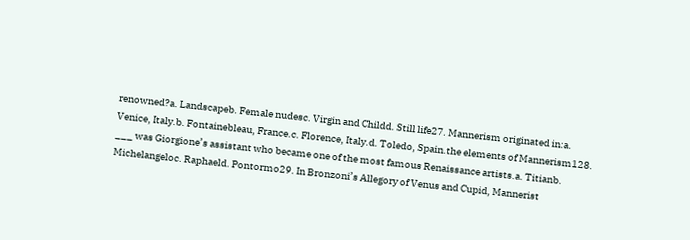renowned?a. Landscapeb. Female nudesc. Virgin and Childd. Still life27. Mannerism originated in:a. Venice, Italy.b. Fontainebleau, France.c. Florence, Italy.d. Toledo, Spain.the elements of Mannerism128. ___ was Giorgione’s assistant who became one of the most famous Renaissance artists.a. Titianb. Michelangeloc. Raphaeld. Pontormo29. In Bronzoni’s Allegory of Venus and Cupid, Mannerist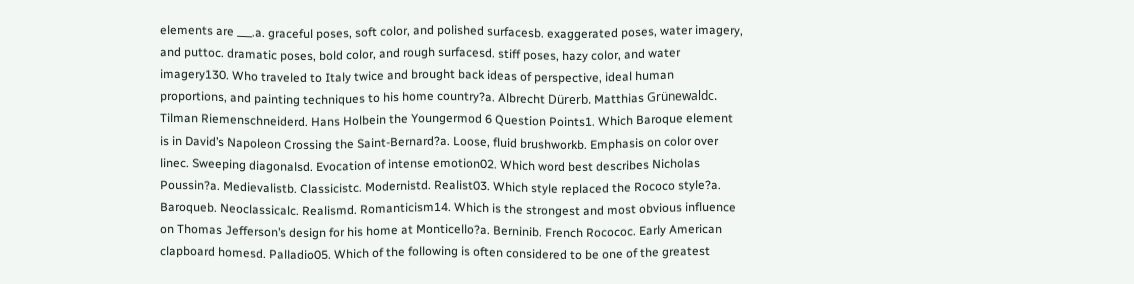elements are ___.a. graceful poses, soft color, and polished surfacesb. exaggerated poses, water imagery, and puttoc. dramatic poses, bold color, and rough surfacesd. stiff poses, hazy color, and water imagery130. Who traveled to Italy twice and brought back ideas of perspective, ideal human proportions, and painting techniques to his home country?a. Albrecht Dürerb. Matthias Grünewaldc. Tilman Riemenschneiderd. Hans Holbein the Youngermod 6 Question Points1. Which Baroque element is in David’s Napoleon Crossing the Saint-Bernard?a. Loose, fluid brushworkb. Emphasis on color over linec. Sweeping diagonalsd. Evocation of intense emotion02. Which word best describes Nicholas Poussin?a. Medievalistb. Classicistc. Modernistd. Realist03. Which style replaced the Rococo style?a. Baroqueb. Neoclassicalc. Realismd. Romanticism14. Which is the strongest and most obvious influence on Thomas Jefferson’s design for his home at Monticello?a. Berninib. French Rocococ. Early American clapboard homesd. Palladio05. Which of the following is often considered to be one of the greatest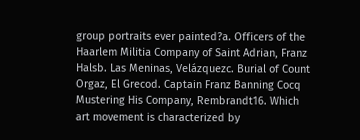group portraits ever painted?a. Officers of the Haarlem Militia Company of Saint Adrian, Franz Halsb. Las Meninas, Velázquezc. Burial of Count Orgaz, El Grecod. Captain Franz Banning Cocq Mustering His Company, Rembrandt16. Which art movement is characterized by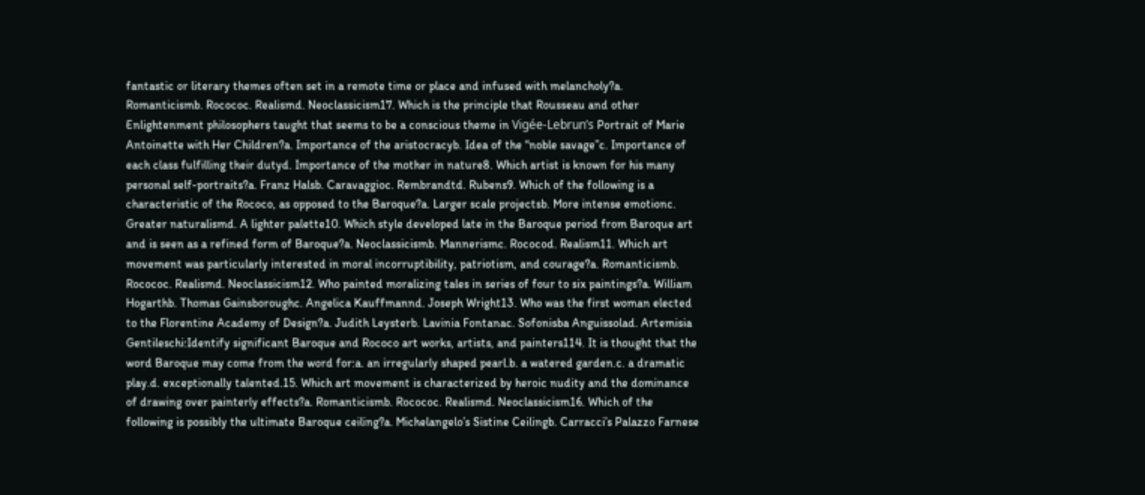fantastic or literary themes often set in a remote time or place and infused with melancholy?a. Romanticismb. Rocococ. Realismd. Neoclassicism17. Which is the principle that Rousseau and other Enlightenment philosophers taught that seems to be a conscious theme in Vigée-Lebrun’s Portrait of Marie Antoinette with Her Children?a. Importance of the aristocracyb. Idea of the “noble savage”c. Importance of each class fulfilling their dutyd. Importance of the mother in nature8. Which artist is known for his many personal self-portraits?a. Franz Halsb. Caravaggioc. Rembrandtd. Rubens9. Which of the following is a characteristic of the Rococo, as opposed to the Baroque?a. Larger scale projectsb. More intense emotionc. Greater naturalismd. A lighter palette10. Which style developed late in the Baroque period from Baroque art and is seen as a refined form of Baroque?a. Neoclassicismb. Mannerismc. Rococod. Realism11. Which art movement was particularly interested in moral incorruptibility, patriotism, and courage?a. Romanticismb. Rocococ. Realismd. Neoclassicism12. Who painted moralizing tales in series of four to six paintings?a. William Hogarthb. Thomas Gainsboroughc. Angelica Kauffmannd. Joseph Wright13. Who was the first woman elected to the Florentine Academy of Design?a. Judith Leysterb. Lavinia Fontanac. Sofonisba Anguissolad. Artemisia Gentileschi:Identify significant Baroque and Rococo art works, artists, and painters114. It is thought that the word Baroque may come from the word for:a. an irregularly shaped pearl.b. a watered garden.c. a dramatic play.d. exceptionally talented.15. Which art movement is characterized by heroic nudity and the dominance of drawing over painterly effects?a. Romanticismb. Rocococ. Realismd. Neoclassicism16. Which of the following is possibly the ultimate Baroque ceiling?a. Michelangelo’s Sistine Ceilingb. Carracci’s Palazzo Farnese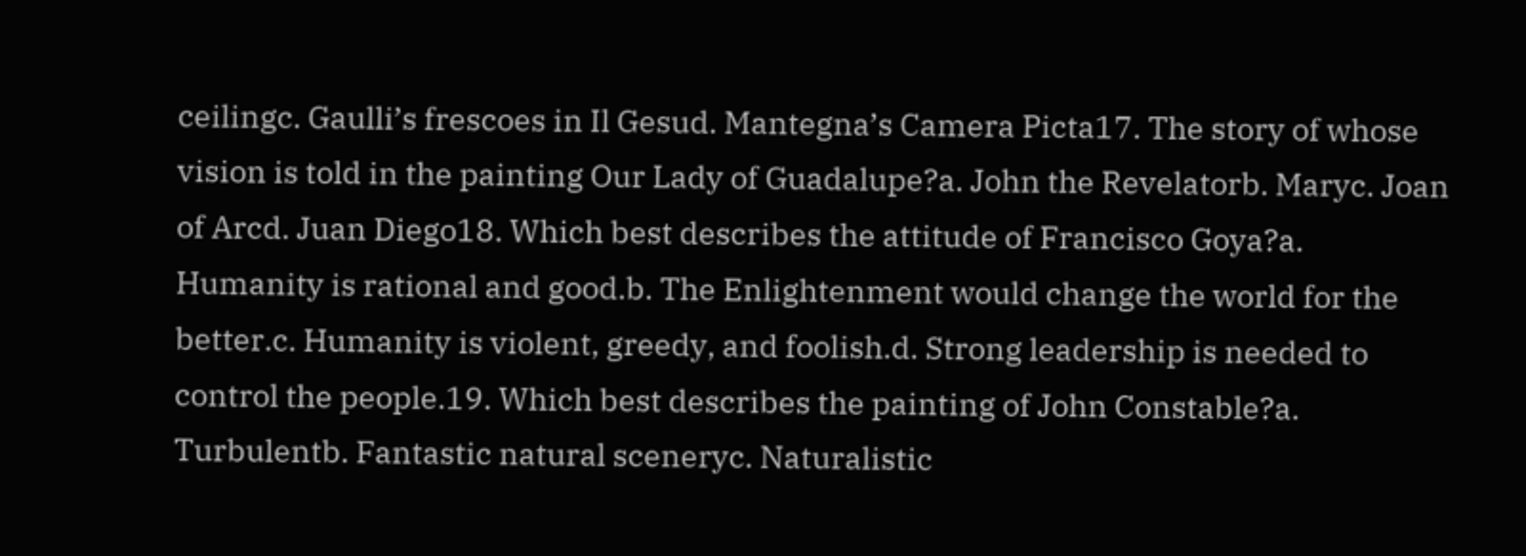ceilingc. Gaulli’s frescoes in Il Gesud. Mantegna’s Camera Picta17. The story of whose vision is told in the painting Our Lady of Guadalupe?a. John the Revelatorb. Maryc. Joan of Arcd. Juan Diego18. Which best describes the attitude of Francisco Goya?a. Humanity is rational and good.b. The Enlightenment would change the world for the better.c. Humanity is violent, greedy, and foolish.d. Strong leadership is needed to control the people.19. Which best describes the painting of John Constable?a. Turbulentb. Fantastic natural sceneryc. Naturalistic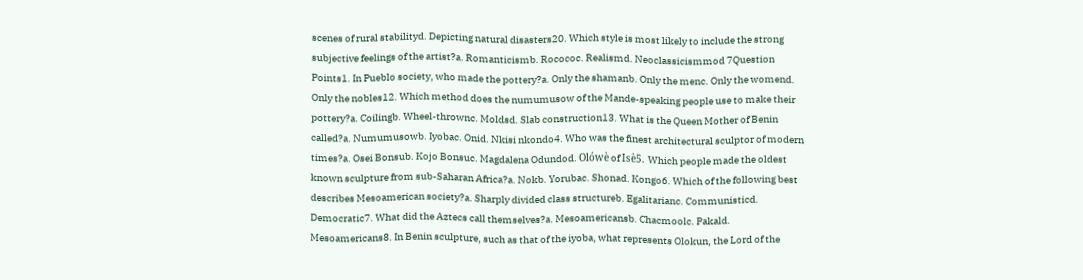scenes of rural stabilityd. Depicting natural disasters20. Which style is most likely to include the strong subjective feelings of the artist?a. Romanticismb. Rocococ. Realismd. Neoclassicismmod 7Question Points1. In Pueblo society, who made the pottery?a. Only the shamanb. Only the menc. Only the womend. Only the nobles12. Which method does the numumusow of the Mande-speaking people use to make their pottery?a. Coilingb. Wheel-thrownc. Moldsd. Slab construction13. What is the Queen Mother of Benin called?a. Numumusowb. Iyobac. Onid. Nkisi nkondo4. Who was the finest architectural sculptor of modern times?a. Osei Bonsub. Kojo Bonsuc. Magdalena Odundod. Olówè of Isè5. Which people made the oldest known sculpture from sub-Saharan Africa?a. Nokb. Yorubac. Shonad. Kongo6. Which of the following best describes Mesoamerican society?a. Sharply divided class structureb. Egalitarianc. Communisticd. Democratic7. What did the Aztecs call themselves?a. Mesoamericansb. Chacmoolc. Pakald. Mesoamericans8. In Benin sculpture, such as that of the iyoba, what represents Olokun, the Lord of the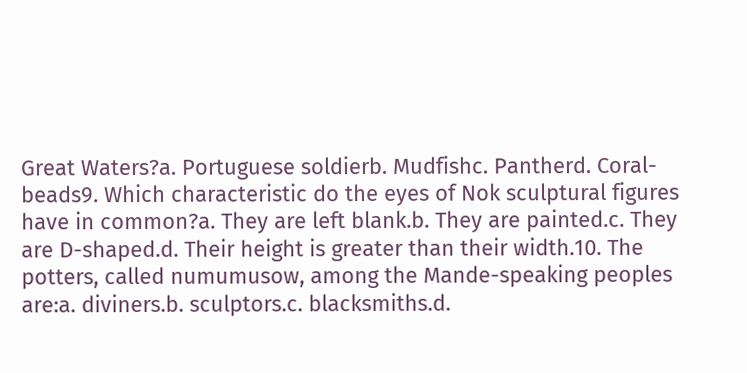Great Waters?a. Portuguese soldierb. Mudfishc. Pantherd. Coral-beads9. Which characteristic do the eyes of Nok sculptural figures have in common?a. They are left blank.b. They are painted.c. They are D-shaped.d. Their height is greater than their width.10. The potters, called numumusow, among the Mande-speaking peoples are:a. diviners.b. sculptors.c. blacksmiths.d.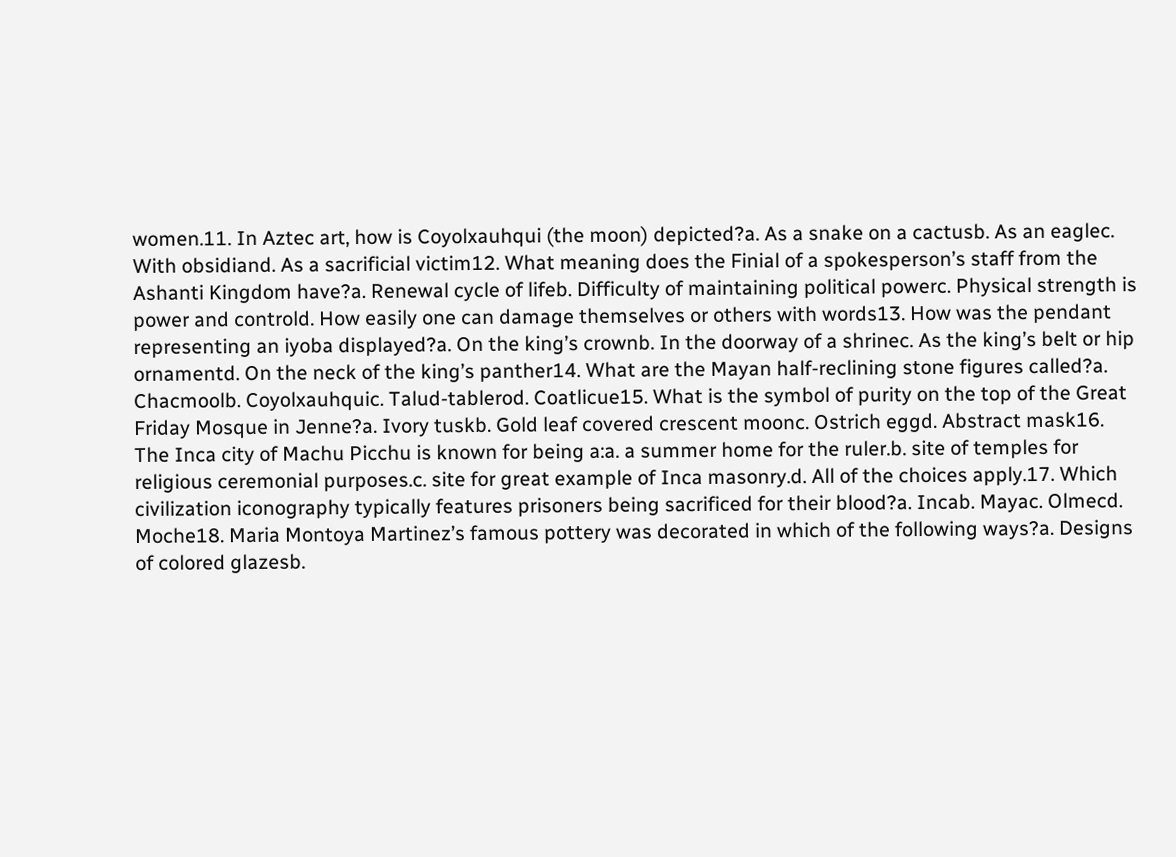women.11. In Aztec art, how is Coyolxauhqui (the moon) depicted?a. As a snake on a cactusb. As an eaglec. With obsidiand. As a sacrificial victim12. What meaning does the Finial of a spokesperson’s staff from the Ashanti Kingdom have?a. Renewal cycle of lifeb. Difficulty of maintaining political powerc. Physical strength is power and controld. How easily one can damage themselves or others with words13. How was the pendant representing an iyoba displayed?a. On the king’s crownb. In the doorway of a shrinec. As the king’s belt or hip ornamentd. On the neck of the king’s panther14. What are the Mayan half-reclining stone figures called?a. Chacmoolb. Coyolxauhquic. Talud-tablerod. Coatlicue15. What is the symbol of purity on the top of the Great Friday Mosque in Jenne?a. Ivory tuskb. Gold leaf covered crescent moonc. Ostrich eggd. Abstract mask16. The Inca city of Machu Picchu is known for being a:a. a summer home for the ruler.b. site of temples for religious ceremonial purposes.c. site for great example of Inca masonry.d. All of the choices apply.17. Which civilization iconography typically features prisoners being sacrificed for their blood?a. Incab. Mayac. Olmecd. Moche18. Maria Montoya Martinez’s famous pottery was decorated in which of the following ways?a. Designs of colored glazesb.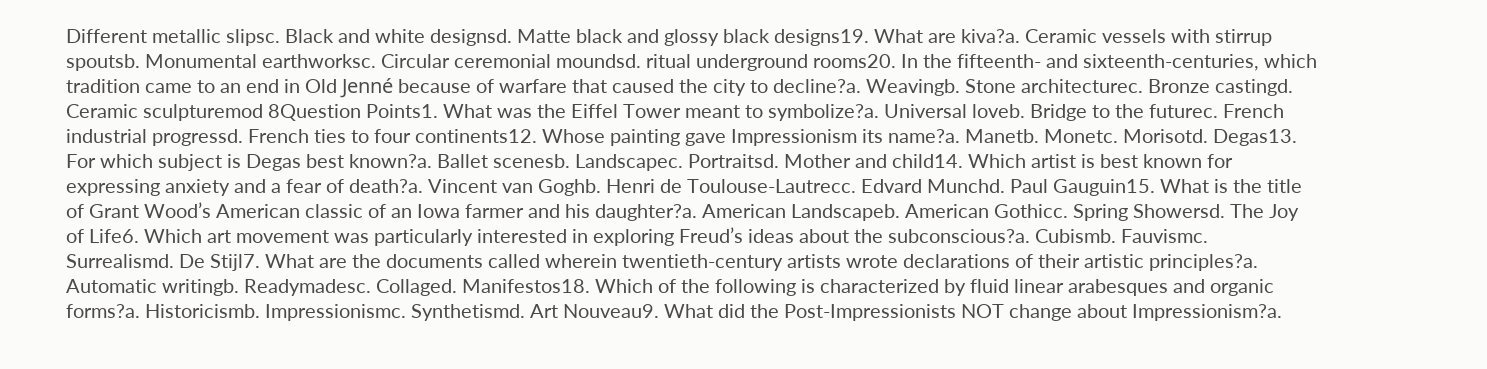Different metallic slipsc. Black and white designsd. Matte black and glossy black designs19. What are kiva?a. Ceramic vessels with stirrup spoutsb. Monumental earthworksc. Circular ceremonial moundsd. ritual underground rooms20. In the fifteenth- and sixteenth-centuries, which tradition came to an end in Old Jenné because of warfare that caused the city to decline?a. Weavingb. Stone architecturec. Bronze castingd. Ceramic sculpturemod 8Question Points1. What was the Eiffel Tower meant to symbolize?a. Universal loveb. Bridge to the futurec. French industrial progressd. French ties to four continents12. Whose painting gave Impressionism its name?a. Manetb. Monetc. Morisotd. Degas13. For which subject is Degas best known?a. Ballet scenesb. Landscapec. Portraitsd. Mother and child14. Which artist is best known for expressing anxiety and a fear of death?a. Vincent van Goghb. Henri de Toulouse-Lautrecc. Edvard Munchd. Paul Gauguin15. What is the title of Grant Wood’s American classic of an Iowa farmer and his daughter?a. American Landscapeb. American Gothicc. Spring Showersd. The Joy of Life6. Which art movement was particularly interested in exploring Freud’s ideas about the subconscious?a. Cubismb. Fauvismc. Surrealismd. De Stijl7. What are the documents called wherein twentieth-century artists wrote declarations of their artistic principles?a. Automatic writingb. Readymadesc. Collaged. Manifestos18. Which of the following is characterized by fluid linear arabesques and organic forms?a. Historicismb. Impressionismc. Synthetismd. Art Nouveau9. What did the Post-Impressionists NOT change about Impressionism?a.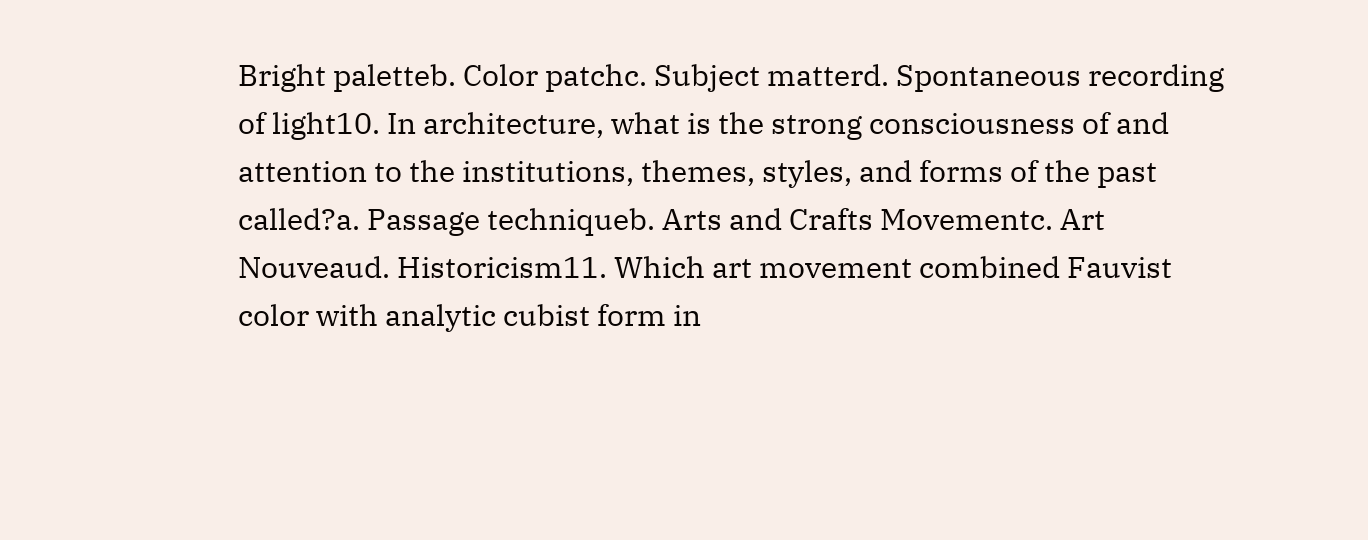Bright paletteb. Color patchc. Subject matterd. Spontaneous recording of light10. In architecture, what is the strong consciousness of and attention to the institutions, themes, styles, and forms of the past called?a. Passage techniqueb. Arts and Crafts Movementc. Art Nouveaud. Historicism11. Which art movement combined Fauvist color with analytic cubist form in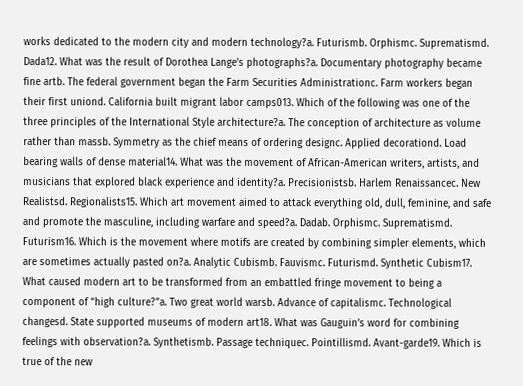works dedicated to the modern city and modern technology?a. Futurismb. Orphismc. Suprematismd. Dada12. What was the result of Dorothea Lange’s photographs?a. Documentary photography became fine artb. The federal government began the Farm Securities Administrationc. Farm workers began their first uniond. California built migrant labor camps013. Which of the following was one of the three principles of the International Style architecture?a. The conception of architecture as volume rather than massb. Symmetry as the chief means of ordering designc. Applied decorationd. Load bearing walls of dense material14. What was the movement of African-American writers, artists, and musicians that explored black experience and identity?a. Precisionistsb. Harlem Renaissancec. New Realistsd. Regionalists15. Which art movement aimed to attack everything old, dull, feminine, and safe and promote the masculine, including warfare and speed?a. Dadab. Orphismc. Suprematismd. Futurism16. Which is the movement where motifs are created by combining simpler elements, which are sometimes actually pasted on?a. Analytic Cubismb. Fauvismc. Futurismd. Synthetic Cubism17. What caused modern art to be transformed from an embattled fringe movement to being a component of “high culture?”a. Two great world warsb. Advance of capitalismc. Technological changesd. State supported museums of modern art18. What was Gauguin’s word for combining feelings with observation?a. Synthetismb. Passage techniquec. Pointillismd. Avant-garde19. Which is true of the new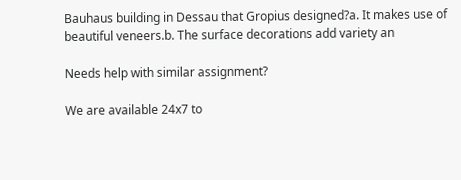Bauhaus building in Dessau that Gropius designed?a. It makes use of beautiful veneers.b. The surface decorations add variety an

Needs help with similar assignment?

We are available 24x7 to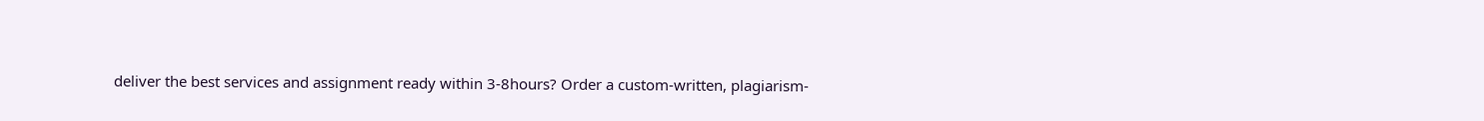deliver the best services and assignment ready within 3-8hours? Order a custom-written, plagiarism-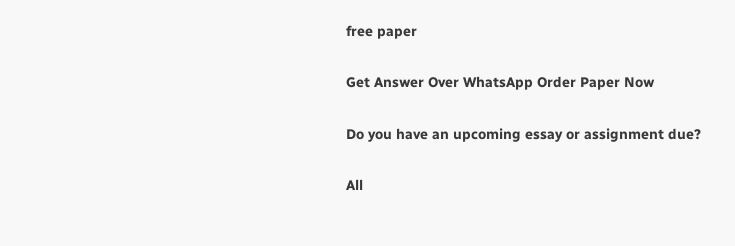free paper

Get Answer Over WhatsApp Order Paper Now

Do you have an upcoming essay or assignment due?

All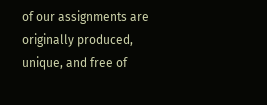of our assignments are originally produced, unique, and free of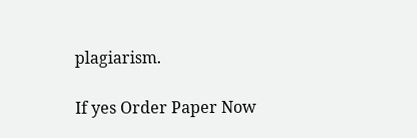plagiarism.

If yes Order Paper Now